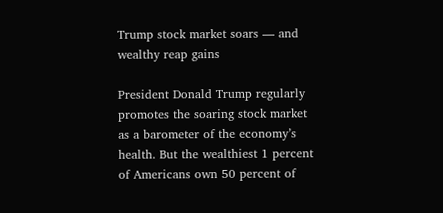Trump stock market soars — and wealthy reap gains

President Donald Trump regularly promotes the soaring stock market as a barometer of the economy’s health. But the wealthiest 1 percent of Americans own 50 percent of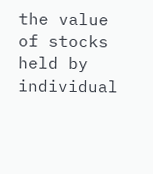the value of stocks held by individual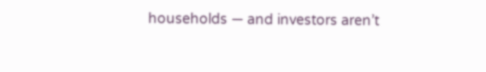households — and investors aren’t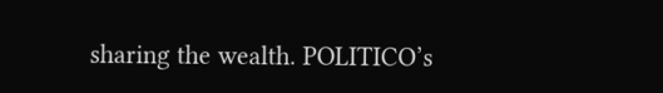sharing the wealth. POLITICO’s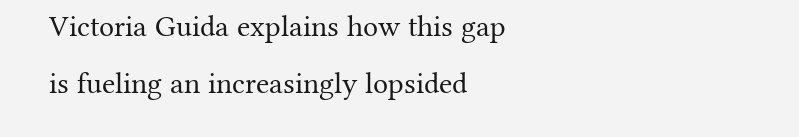Victoria Guida explains how this gap is fueling an increasingly lopsided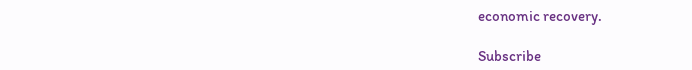economic recovery.

Subscribe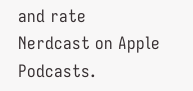and rate Nerdcast on Apple Podcasts.